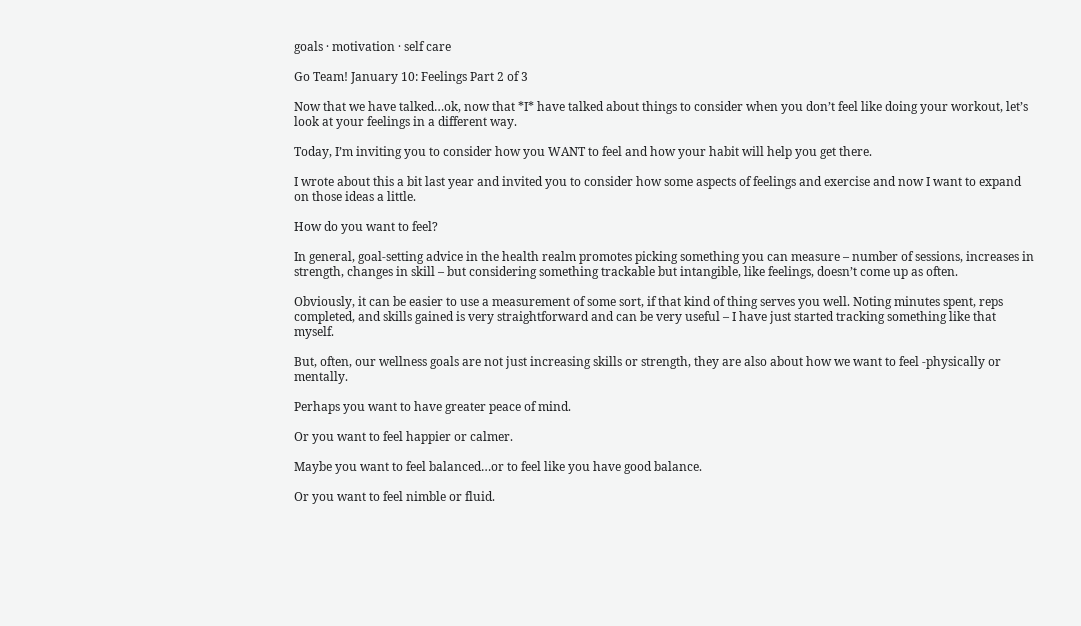goals · motivation · self care

Go Team! January 10: Feelings Part 2 of 3

Now that we have talked…ok, now that *I* have talked about things to consider when you don’t feel like doing your workout, let’s look at your feelings in a different way.

Today, I’m inviting you to consider how you WANT to feel and how your habit will help you get there.

I wrote about this a bit last year and invited you to consider how some aspects of feelings and exercise and now I want to expand on those ideas a little.

How do you want to feel?

In general, goal-setting advice in the health realm promotes picking something you can measure – number of sessions, increases in strength, changes in skill – but considering something trackable but intangible, like feelings, doesn’t come up as often.

Obviously, it can be easier to use a measurement of some sort, if that kind of thing serves you well. Noting minutes spent, reps completed, and skills gained is very straightforward and can be very useful – I have just started tracking something like that myself.

But, often, our wellness goals are not just increasing skills or strength, they are also about how we want to feel -physically or mentally.

Perhaps you want to have greater peace of mind.

Or you want to feel happier or calmer.

Maybe you want to feel balanced…or to feel like you have good balance.

Or you want to feel nimble or fluid.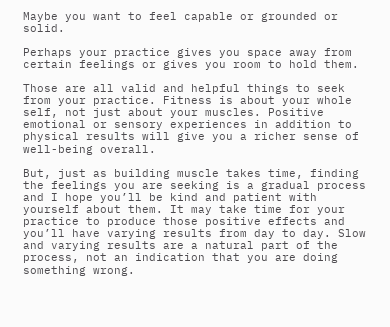Maybe you want to feel capable or grounded or solid.

Perhaps your practice gives you space away from certain feelings or gives you room to hold them.

Those are all valid and helpful things to seek from your practice. Fitness is about your whole self, not just about your muscles. Positive emotional or sensory experiences in addition to physical results will give you a richer sense of well-being overall.

But, just as building muscle takes time, finding the feelings you are seeking is a gradual process and I hope you’ll be kind and patient with yourself about them. It may take time for your practice to produce those positive effects and you’ll have varying results from day to day. Slow and varying results are a natural part of the process, not an indication that you are doing something wrong.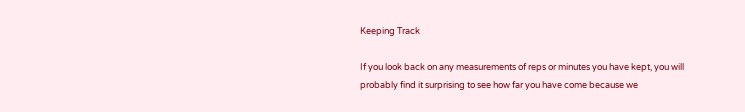Keeping Track

If you look back on any measurements of reps or minutes you have kept, you will probably find it surprising to see how far you have come because we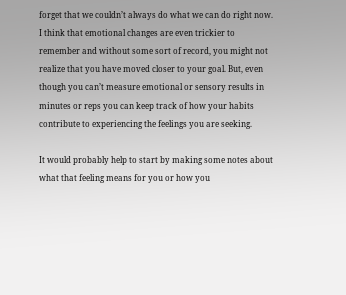forget that we couldn’t always do what we can do right now. I think that emotional changes are even trickier to remember and without some sort of record, you might not realize that you have moved closer to your goal. But, even though you can’t measure emotional or sensory results in minutes or reps you can keep track of how your habits contribute to experiencing the feelings you are seeking.

It would probably help to start by making some notes about what that feeling means for you or how you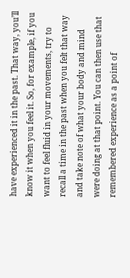have experienced it in the past. That way, you’ll know it when you feel it. So, for example, if you want to feel fluid in your movements, try to recall a time in the past when you felt that way and take note of what your body and mind were doing at that point. You can then use that remembered experience as a point of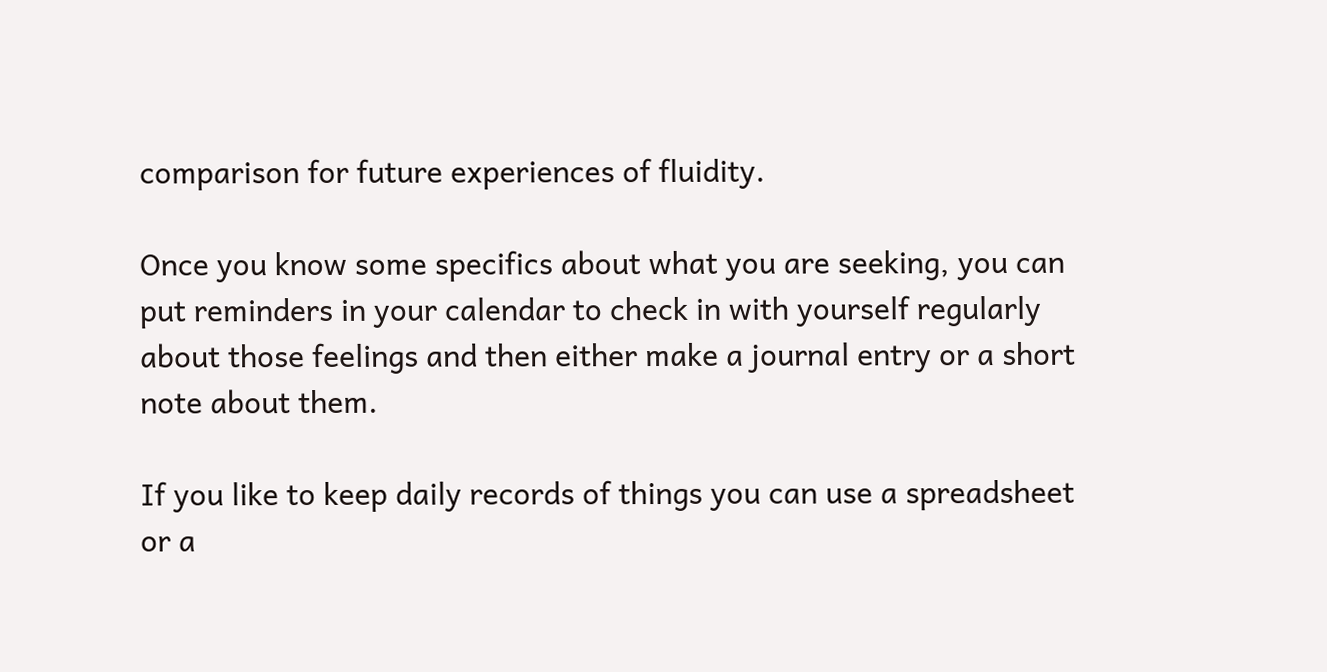comparison for future experiences of fluidity.

Once you know some specifics about what you are seeking, you can put reminders in your calendar to check in with yourself regularly about those feelings and then either make a journal entry or a short note about them.

If you like to keep daily records of things you can use a spreadsheet or a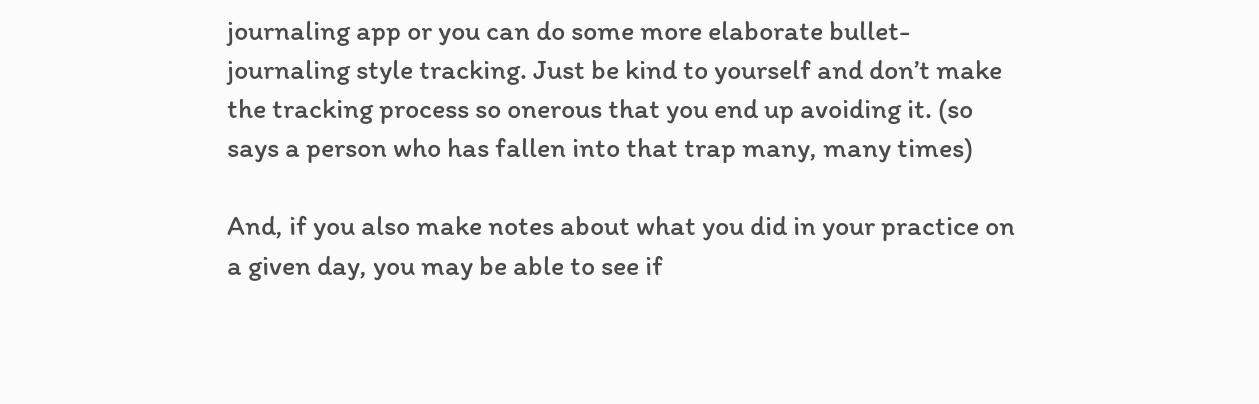journaling app or you can do some more elaborate bullet-journaling style tracking. Just be kind to yourself and don’t make the tracking process so onerous that you end up avoiding it. (so says a person who has fallen into that trap many, many times)

And, if you also make notes about what you did in your practice on a given day, you may be able to see if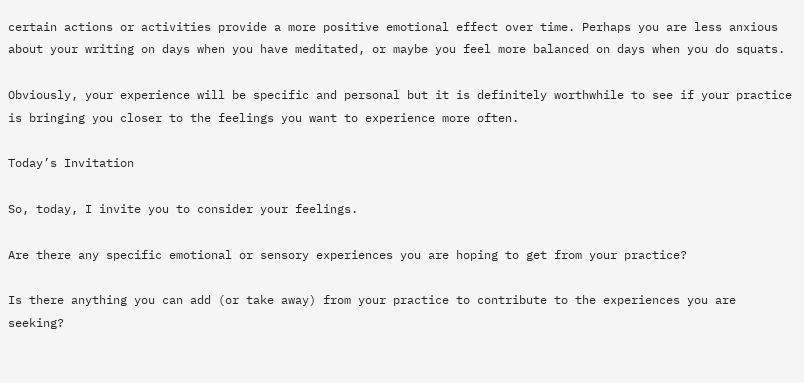certain actions or activities provide a more positive emotional effect over time. Perhaps you are less anxious about your writing on days when you have meditated, or maybe you feel more balanced on days when you do squats.

Obviously, your experience will be specific and personal but it is definitely worthwhile to see if your practice is bringing you closer to the feelings you want to experience more often.

Today’s Invitation

So, today, I invite you to consider your feelings.

Are there any specific emotional or sensory experiences you are hoping to get from your practice?

Is there anything you can add (or take away) from your practice to contribute to the experiences you are seeking?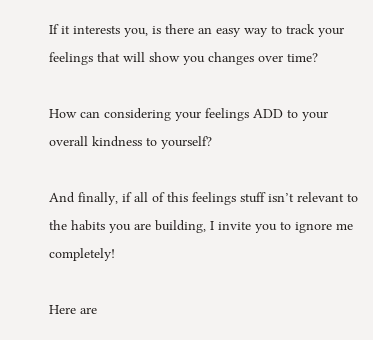If it interests you, is there an easy way to track your feelings that will show you changes over time?

How can considering your feelings ADD to your overall kindness to yourself?

And finally, if all of this feelings stuff isn’t relevant to the habits you are building, I invite you to ignore me completely!

Here are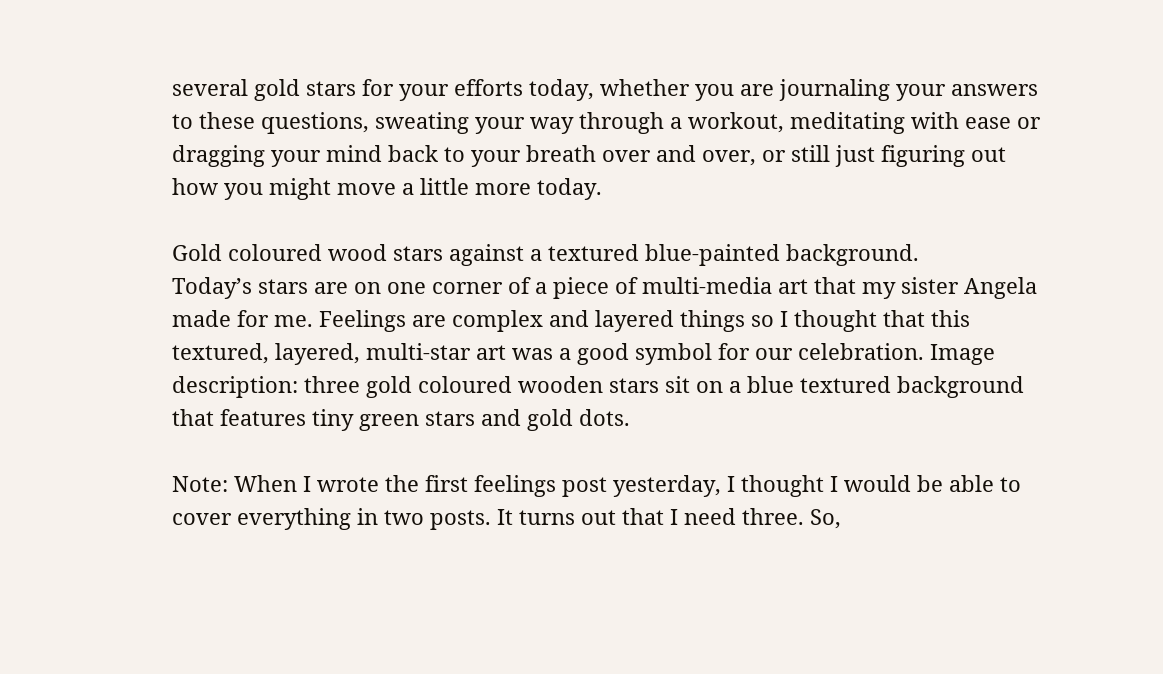several gold stars for your efforts today, whether you are journaling your answers to these questions, sweating your way through a workout, meditating with ease or dragging your mind back to your breath over and over, or still just figuring out how you might move a little more today.

Gold coloured wood stars against a textured blue-painted background.
Today’s stars are on one corner of a piece of multi-media art that my sister Angela made for me. Feelings are complex and layered things so I thought that this textured, layered, multi-star art was a good symbol for our celebration. Image description: three gold coloured wooden stars sit on a blue textured background that features tiny green stars and gold dots.

Note: When I wrote the first feelings post yesterday, I thought I would be able to cover everything in two posts. It turns out that I need three. So,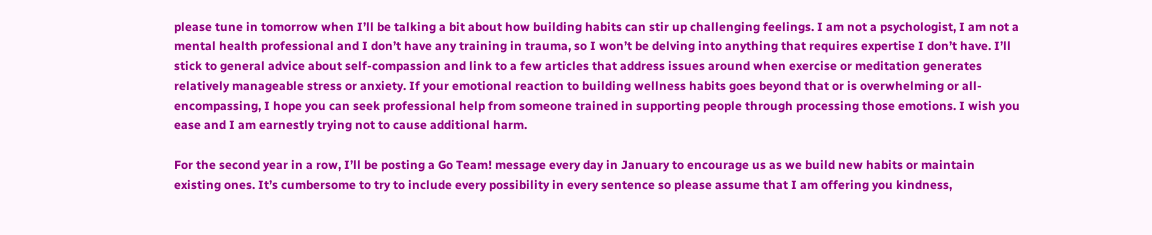please tune in tomorrow when I’ll be talking a bit about how building habits can stir up challenging feelings. I am not a psychologist, I am not a mental health professional and I don’t have any training in trauma, so I won’t be delving into anything that requires expertise I don’t have. I’ll stick to general advice about self-compassion and link to a few articles that address issues around when exercise or meditation generates relatively manageable stress or anxiety. If your emotional reaction to building wellness habits goes beyond that or is overwhelming or all-encompassing, I hope you can seek professional help from someone trained in supporting people through processing those emotions. I wish you ease and I am earnestly trying not to cause additional harm.

For the second year in a row, I’ll be posting a Go Team! message every day in January to encourage us as we build new habits or maintain existing ones. It’s cumbersome to try to include every possibility in every sentence so please assume that I am offering you kindness,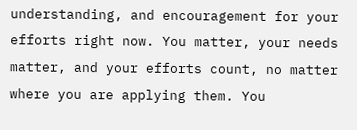understanding, and encouragement for your efforts right now. You matter, your needs matter, and your efforts count, no matter where you are applying them. You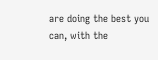are doing the best you can, with the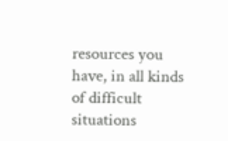resources you have, in all kinds of difficult situations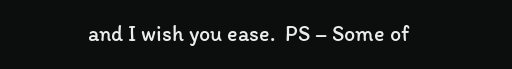and I wish you ease.  PS – Some of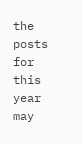the posts for this year may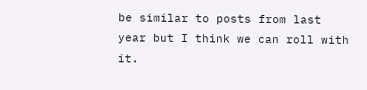be similar to posts from last year but I think we can roll with it.